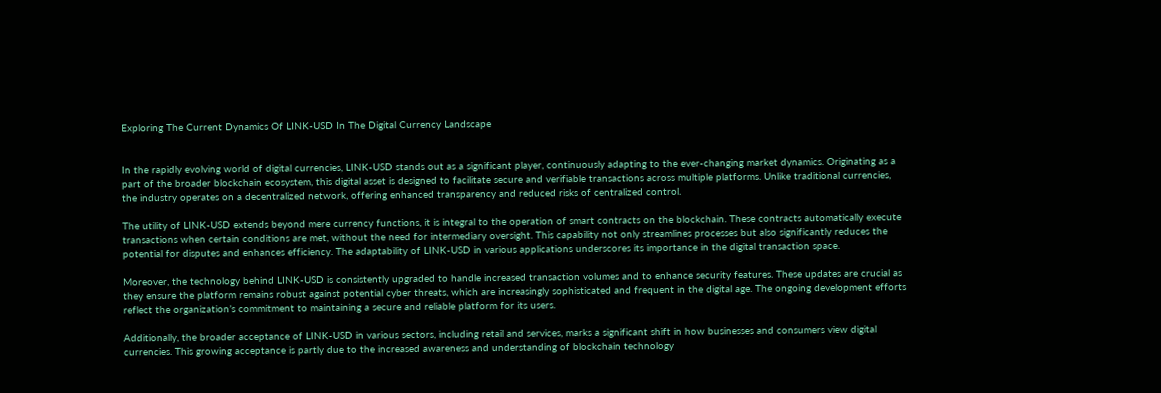Exploring The Current Dynamics Of LINK-USD In The Digital Currency Landscape


In the rapidly evolving world of digital currencies, LINK-USD stands out as a significant player, continuously adapting to the ever-changing market dynamics. Originating as a part of the broader blockchain ecosystem, this digital asset is designed to facilitate secure and verifiable transactions across multiple platforms. Unlike traditional currencies, the industry operates on a decentralized network, offering enhanced transparency and reduced risks of centralized control.

The utility of LINK-USD extends beyond mere currency functions, it is integral to the operation of smart contracts on the blockchain. These contracts automatically execute transactions when certain conditions are met, without the need for intermediary oversight. This capability not only streamlines processes but also significantly reduces the potential for disputes and enhances efficiency. The adaptability of LINK-USD in various applications underscores its importance in the digital transaction space.

Moreover, the technology behind LINK-USD is consistently upgraded to handle increased transaction volumes and to enhance security features. These updates are crucial as they ensure the platform remains robust against potential cyber threats, which are increasingly sophisticated and frequent in the digital age. The ongoing development efforts reflect the organization’s commitment to maintaining a secure and reliable platform for its users.

Additionally, the broader acceptance of LINK-USD in various sectors, including retail and services, marks a significant shift in how businesses and consumers view digital currencies. This growing acceptance is partly due to the increased awareness and understanding of blockchain technology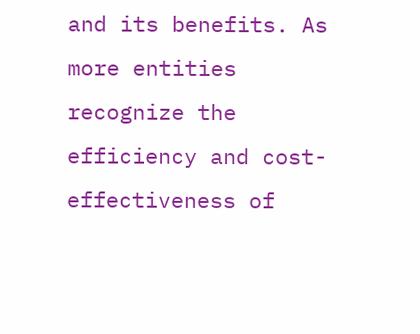and its benefits. As more entities recognize the efficiency and cost-effectiveness of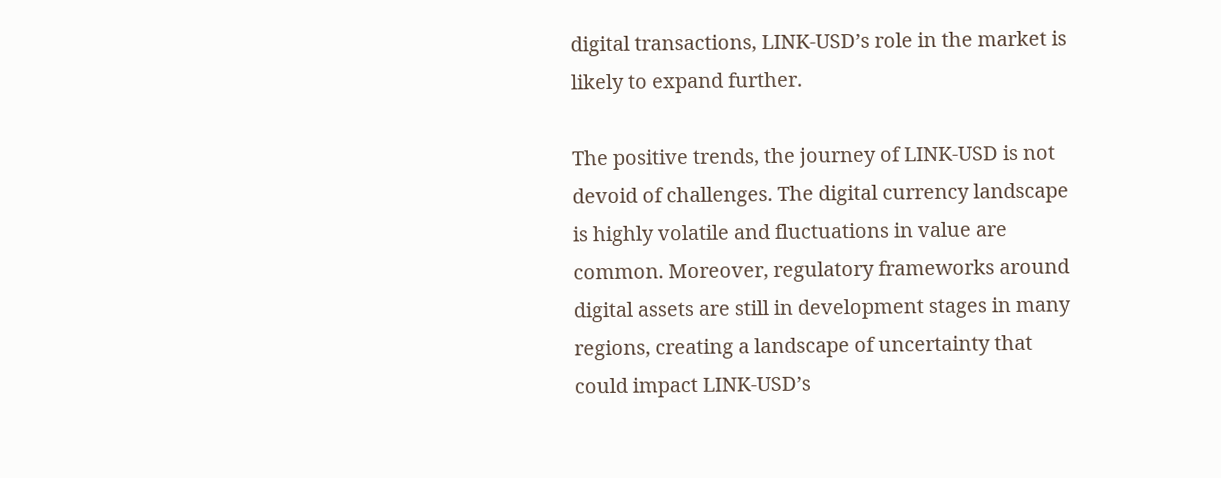digital transactions, LINK-USD’s role in the market is likely to expand further.

The positive trends, the journey of LINK-USD is not devoid of challenges. The digital currency landscape is highly volatile and fluctuations in value are common. Moreover, regulatory frameworks around digital assets are still in development stages in many regions, creating a landscape of uncertainty that could impact LINK-USD’s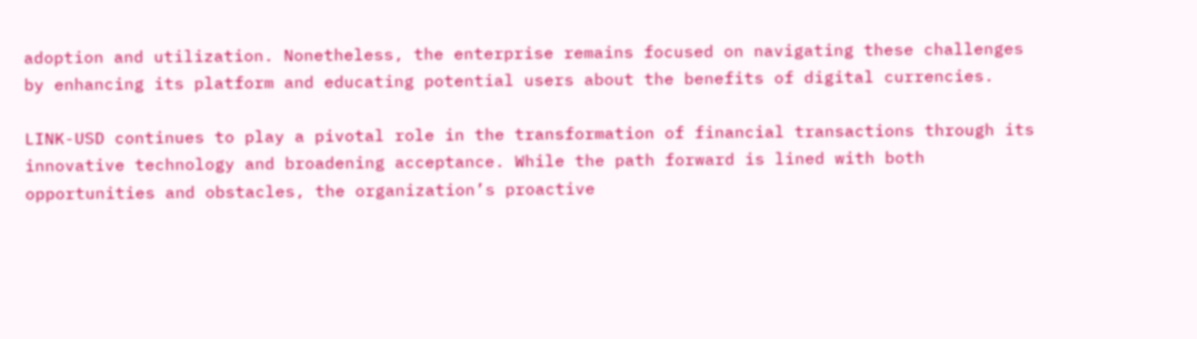adoption and utilization. Nonetheless, the enterprise remains focused on navigating these challenges by enhancing its platform and educating potential users about the benefits of digital currencies.

LINK-USD continues to play a pivotal role in the transformation of financial transactions through its innovative technology and broadening acceptance. While the path forward is lined with both opportunities and obstacles, the organization’s proactive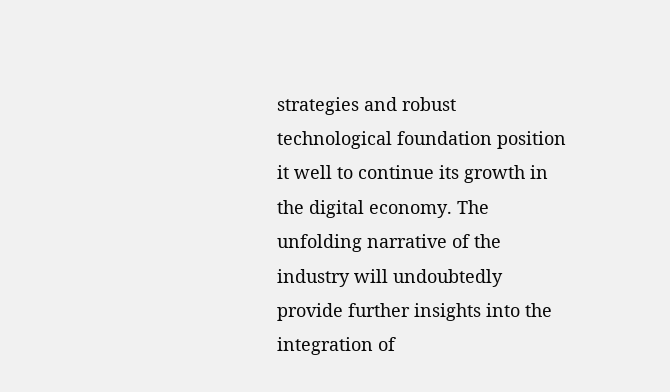strategies and robust technological foundation position it well to continue its growth in the digital economy. The unfolding narrative of the industry will undoubtedly provide further insights into the integration of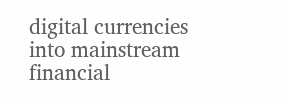digital currencies into mainstream financial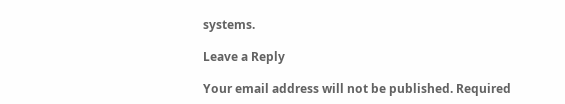systems.

Leave a Reply

Your email address will not be published. Required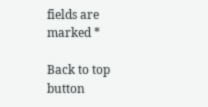fields are marked *

Back to top button